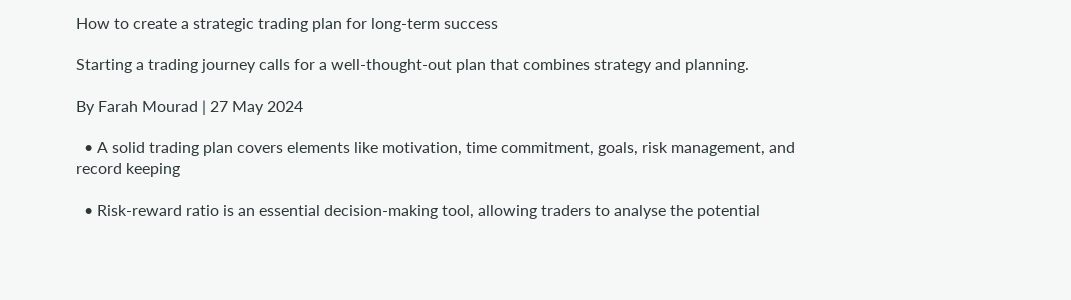How to create a strategic trading plan for long-term success

Starting a trading journey calls for a well-thought-out plan that combines strategy and planning.

By Farah Mourad | 27 May 2024

  • A solid trading plan covers elements like motivation, time commitment, goals, risk management, and record keeping

  • Risk-reward ratio is an essential decision-making tool, allowing traders to analyse the potential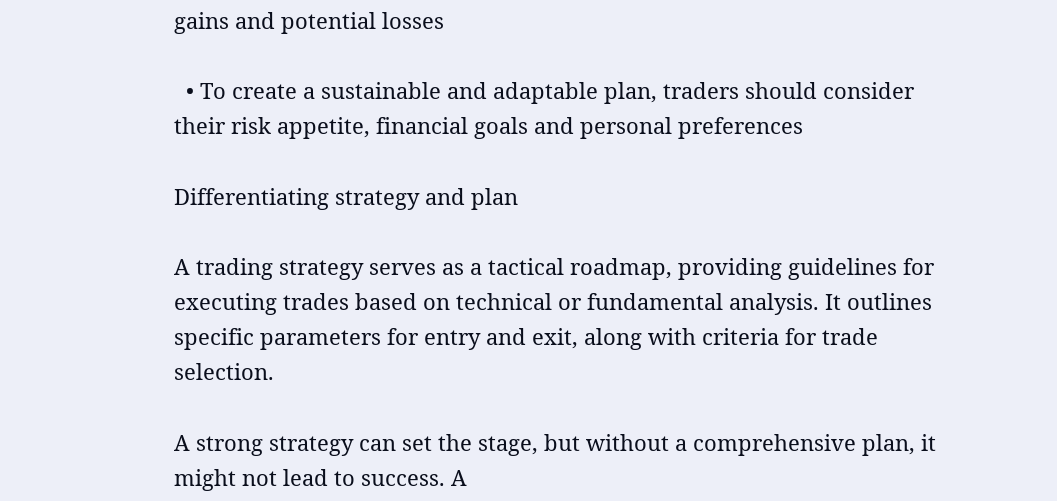gains and potential losses

  • To create a sustainable and adaptable plan, traders should consider their risk appetite, financial goals and personal preferences

Differentiating strategy and plan

A trading strategy serves as a tactical roadmap, providing guidelines for executing trades based on technical or fundamental analysis. It outlines specific parameters for entry and exit, along with criteria for trade selection.

A strong strategy can set the stage, but without a comprehensive plan, it might not lead to success. A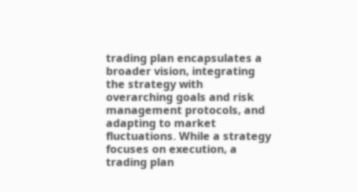trading plan encapsulates a broader vision, integrating the strategy with overarching goals and risk management protocols, and adapting to market fluctuations. While a strategy focuses on execution, a trading plan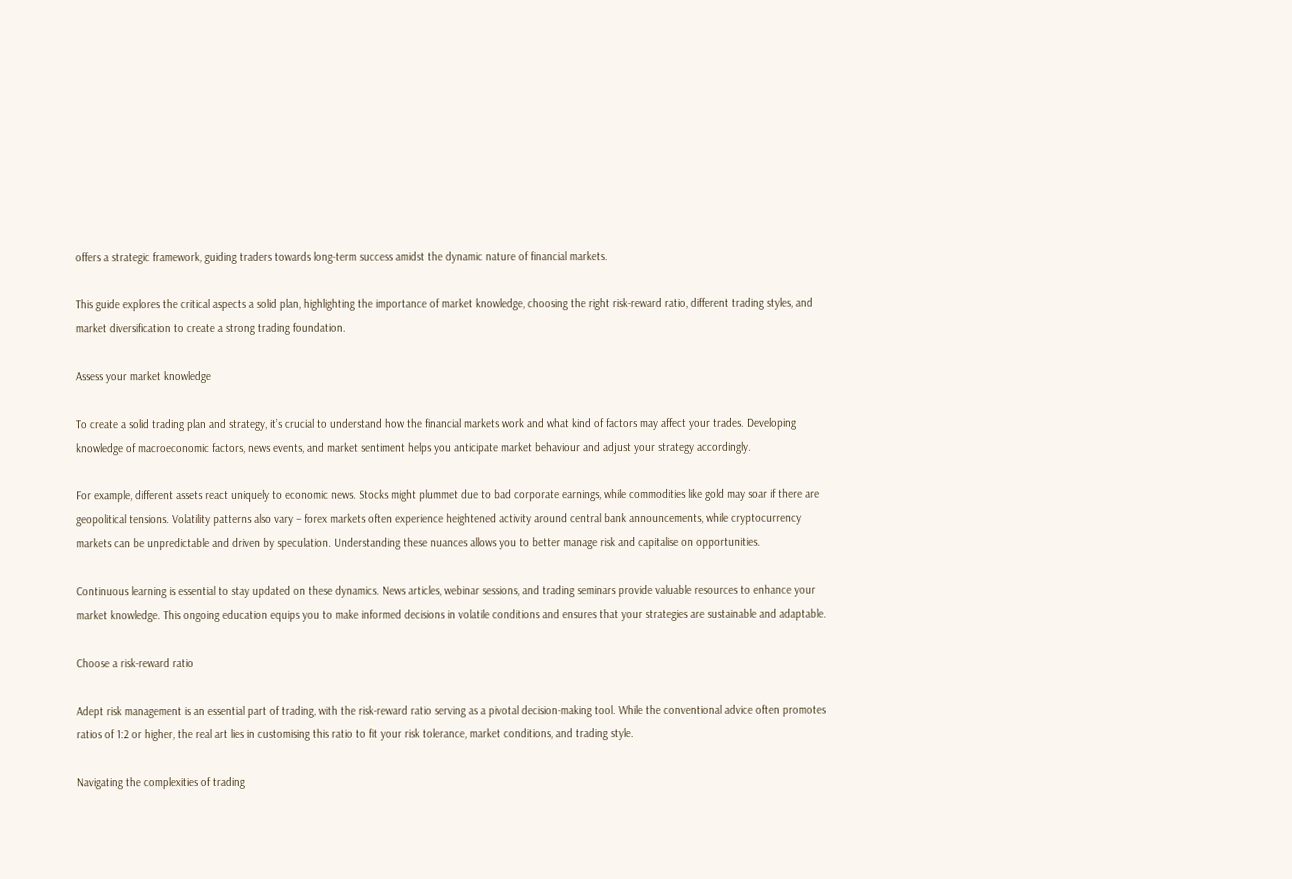offers a strategic framework, guiding traders towards long-term success amidst the dynamic nature of financial markets.

This guide explores the critical aspects a solid plan, highlighting the importance of market knowledge, choosing the right risk-reward ratio, different trading styles, and market diversification to create a strong trading foundation.

Assess your market knowledge

To create a solid trading plan and strategy, it’s crucial to understand how the financial markets work and what kind of factors may affect your trades. Developing knowledge of macroeconomic factors, news events, and market sentiment helps you anticipate market behaviour and adjust your strategy accordingly.

For example, different assets react uniquely to economic news. Stocks might plummet due to bad corporate earnings, while commodities like gold may soar if there are geopolitical tensions. Volatility patterns also vary – forex markets often experience heightened activity around central bank announcements, while cryptocurrency markets can be unpredictable and driven by speculation. Understanding these nuances allows you to better manage risk and capitalise on opportunities.

Continuous learning is essential to stay updated on these dynamics. News articles, webinar sessions, and trading seminars provide valuable resources to enhance your market knowledge. This ongoing education equips you to make informed decisions in volatile conditions and ensures that your strategies are sustainable and adaptable.

Choose a risk-reward ratio

Adept risk management is an essential part of trading, with the risk-reward ratio serving as a pivotal decision-making tool. While the conventional advice often promotes ratios of 1:2 or higher, the real art lies in customising this ratio to fit your risk tolerance, market conditions, and trading style.

Navigating the complexities of trading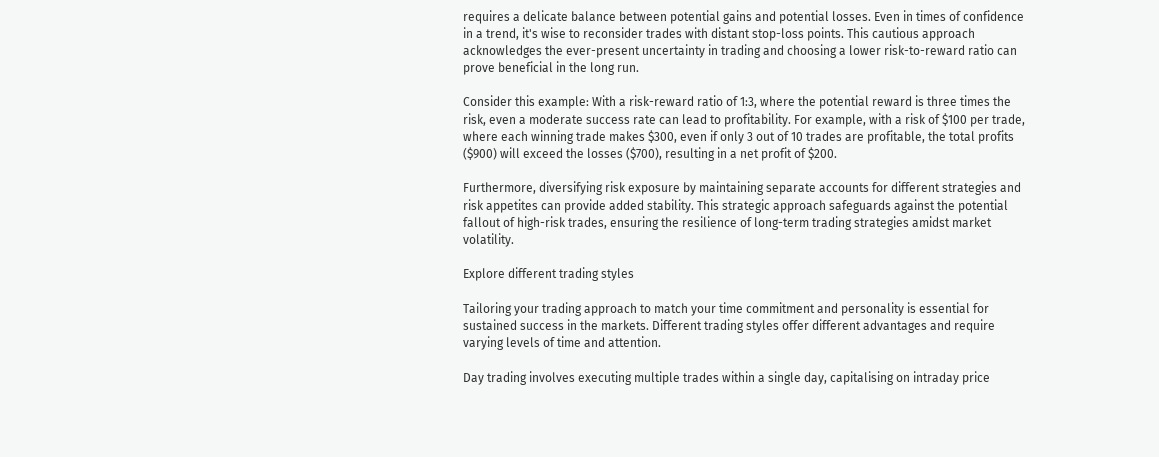requires a delicate balance between potential gains and potential losses. Even in times of confidence in a trend, it's wise to reconsider trades with distant stop-loss points. This cautious approach acknowledges the ever-present uncertainty in trading and choosing a lower risk-to-reward ratio can prove beneficial in the long run.

Consider this example: With a risk-reward ratio of 1:3, where the potential reward is three times the risk, even a moderate success rate can lead to profitability. For example, with a risk of $100 per trade, where each winning trade makes $300, even if only 3 out of 10 trades are profitable, the total profits ($900) will exceed the losses ($700), resulting in a net profit of $200.

Furthermore, diversifying risk exposure by maintaining separate accounts for different strategies and risk appetites can provide added stability. This strategic approach safeguards against the potential fallout of high-risk trades, ensuring the resilience of long-term trading strategies amidst market volatility.

Explore different trading styles

Tailoring your trading approach to match your time commitment and personality is essential for sustained success in the markets. Different trading styles offer different advantages and require varying levels of time and attention.

Day trading involves executing multiple trades within a single day, capitalising on intraday price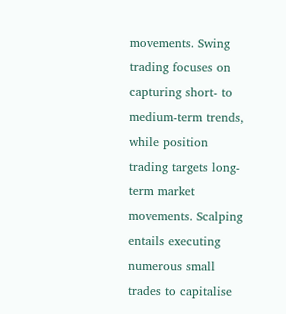movements. Swing trading focuses on capturing short- to medium-term trends, while position trading targets long-term market movements. Scalping entails executing numerous small trades to capitalise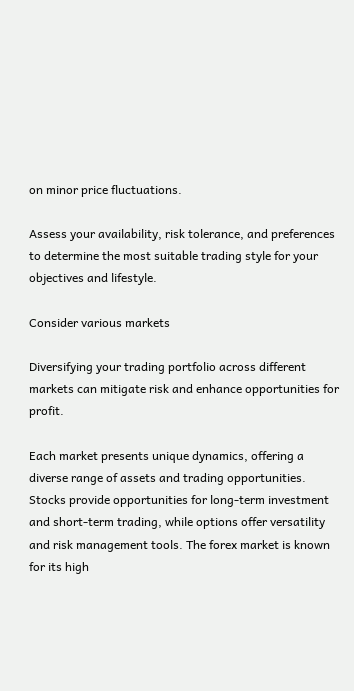on minor price fluctuations.

Assess your availability, risk tolerance, and preferences to determine the most suitable trading style for your objectives and lifestyle.

Consider various markets

Diversifying your trading portfolio across different markets can mitigate risk and enhance opportunities for profit.

Each market presents unique dynamics, offering a diverse range of assets and trading opportunities. Stocks provide opportunities for long-term investment and short-term trading, while options offer versatility and risk management tools. The forex market is known for its high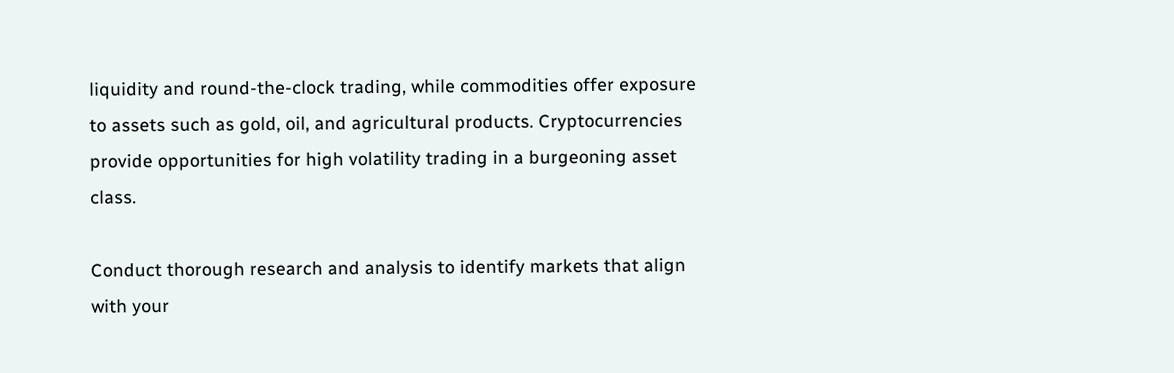liquidity and round-the-clock trading, while commodities offer exposure to assets such as gold, oil, and agricultural products. Cryptocurrencies provide opportunities for high volatility trading in a burgeoning asset class.

Conduct thorough research and analysis to identify markets that align with your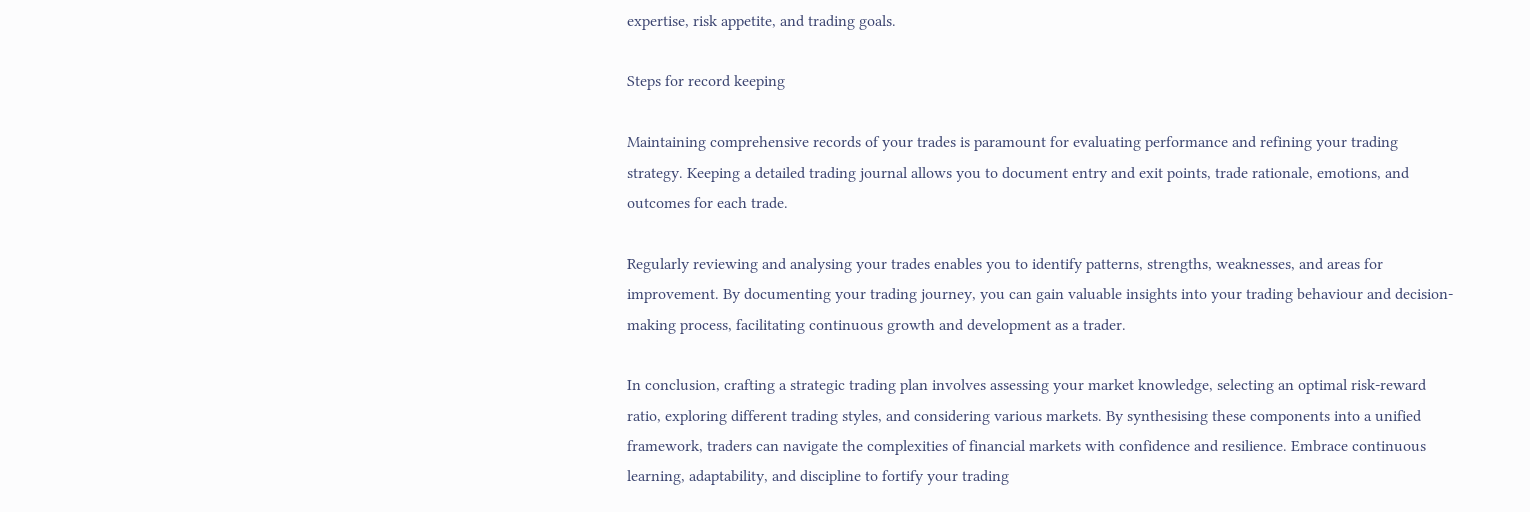expertise, risk appetite, and trading goals.

Steps for record keeping

Maintaining comprehensive records of your trades is paramount for evaluating performance and refining your trading strategy. Keeping a detailed trading journal allows you to document entry and exit points, trade rationale, emotions, and outcomes for each trade.

Regularly reviewing and analysing your trades enables you to identify patterns, strengths, weaknesses, and areas for improvement. By documenting your trading journey, you can gain valuable insights into your trading behaviour and decision-making process, facilitating continuous growth and development as a trader.

In conclusion, crafting a strategic trading plan involves assessing your market knowledge, selecting an optimal risk-reward ratio, exploring different trading styles, and considering various markets. By synthesising these components into a unified framework, traders can navigate the complexities of financial markets with confidence and resilience. Embrace continuous learning, adaptability, and discipline to fortify your trading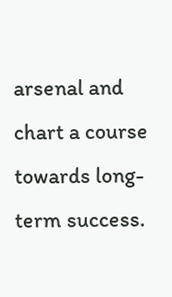arsenal and chart a course towards long-term success.